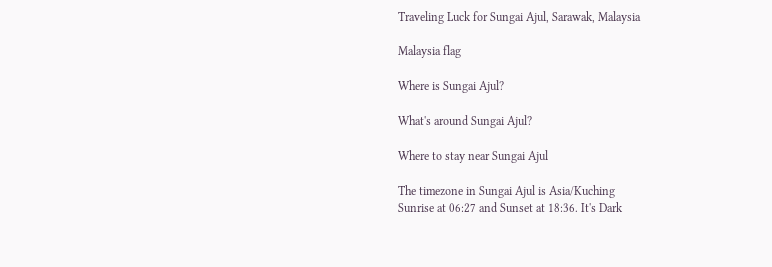Traveling Luck for Sungai Ajul, Sarawak, Malaysia

Malaysia flag

Where is Sungai Ajul?

What's around Sungai Ajul?

Where to stay near Sungai Ajul

The timezone in Sungai Ajul is Asia/Kuching
Sunrise at 06:27 and Sunset at 18:36. It's Dark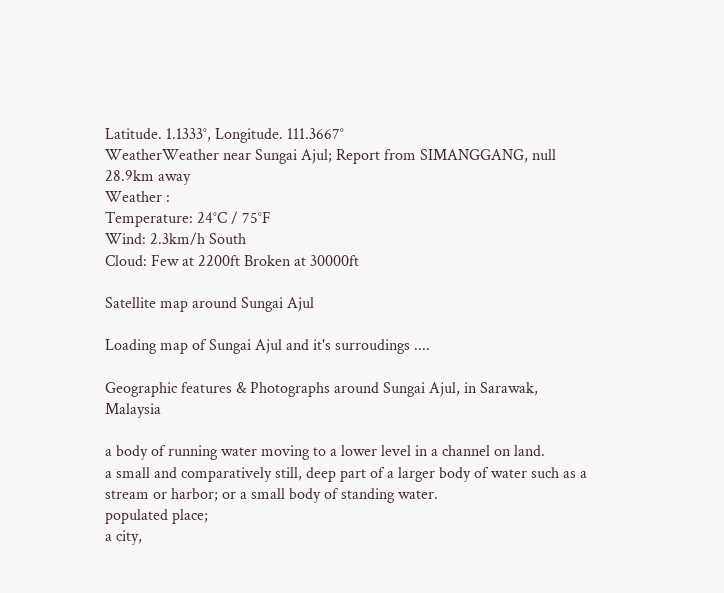Latitude. 1.1333°, Longitude. 111.3667°
WeatherWeather near Sungai Ajul; Report from SIMANGGANG, null 28.9km away
Weather :
Temperature: 24°C / 75°F
Wind: 2.3km/h South
Cloud: Few at 2200ft Broken at 30000ft

Satellite map around Sungai Ajul

Loading map of Sungai Ajul and it's surroudings ....

Geographic features & Photographs around Sungai Ajul, in Sarawak, Malaysia

a body of running water moving to a lower level in a channel on land.
a small and comparatively still, deep part of a larger body of water such as a stream or harbor; or a small body of standing water.
populated place;
a city,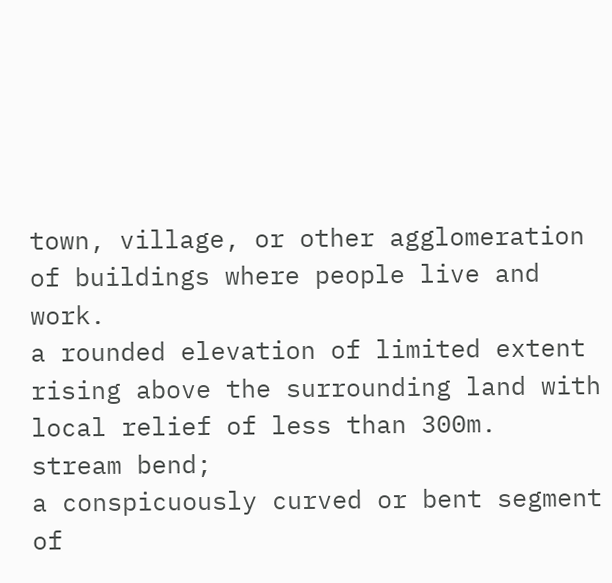town, village, or other agglomeration of buildings where people live and work.
a rounded elevation of limited extent rising above the surrounding land with local relief of less than 300m.
stream bend;
a conspicuously curved or bent segment of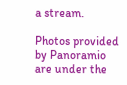a stream.

Photos provided by Panoramio are under the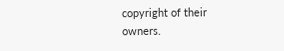copyright of their owners.